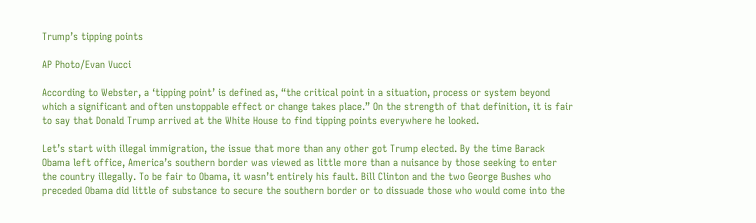Trump’s tipping points

AP Photo/Evan Vucci

According to Webster, a ‘tipping point’ is defined as, “the critical point in a situation, process or system beyond which a significant and often unstoppable effect or change takes place.” On the strength of that definition, it is fair to say that Donald Trump arrived at the White House to find tipping points everywhere he looked.

Let’s start with illegal immigration, the issue that more than any other got Trump elected. By the time Barack Obama left office, America’s southern border was viewed as little more than a nuisance by those seeking to enter the country illegally. To be fair to Obama, it wasn’t entirely his fault. Bill Clinton and the two George Bushes who preceded Obama did little of substance to secure the southern border or to dissuade those who would come into the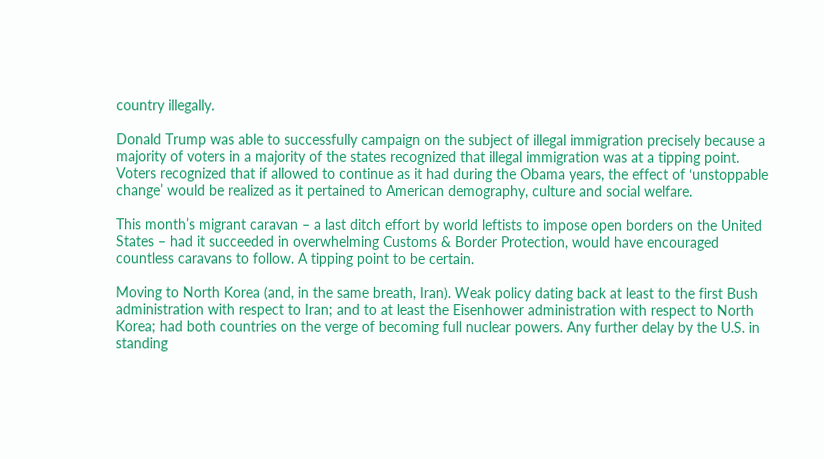country illegally.

Donald Trump was able to successfully campaign on the subject of illegal immigration precisely because a majority of voters in a majority of the states recognized that illegal immigration was at a tipping point. Voters recognized that if allowed to continue as it had during the Obama years, the effect of ‘unstoppable change’ would be realized as it pertained to American demography, culture and social welfare.

This month’s migrant caravan – a last ditch effort by world leftists to impose open borders on the United States – had it succeeded in overwhelming Customs & Border Protection, would have encouraged countless caravans to follow. A tipping point to be certain.

Moving to North Korea (and, in the same breath, Iran). Weak policy dating back at least to the first Bush administration with respect to Iran; and to at least the Eisenhower administration with respect to North Korea; had both countries on the verge of becoming full nuclear powers. Any further delay by the U.S. in standing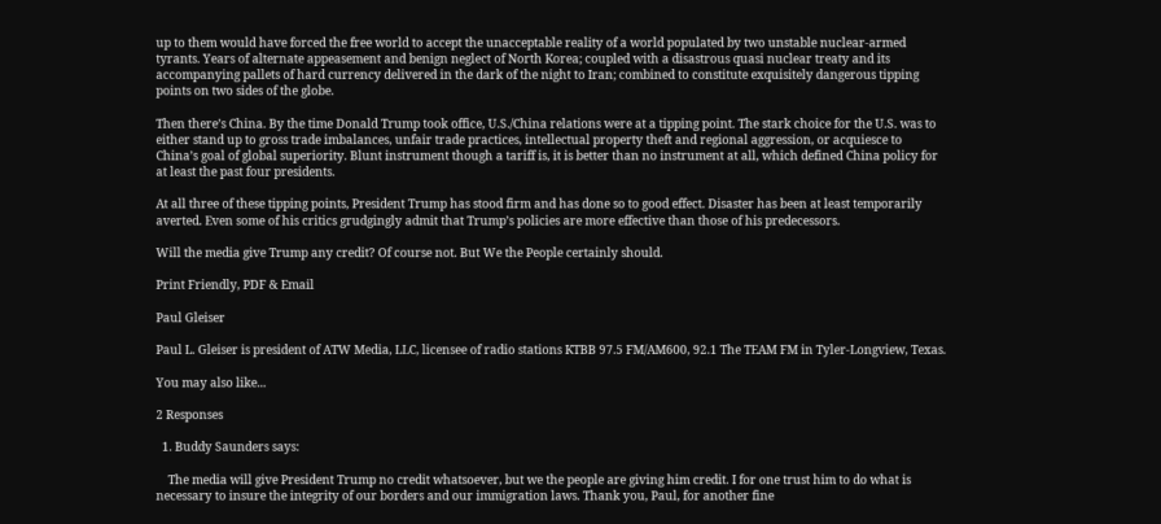up to them would have forced the free world to accept the unacceptable reality of a world populated by two unstable nuclear-armed tyrants. Years of alternate appeasement and benign neglect of North Korea; coupled with a disastrous quasi nuclear treaty and its accompanying pallets of hard currency delivered in the dark of the night to Iran; combined to constitute exquisitely dangerous tipping points on two sides of the globe.

Then there’s China. By the time Donald Trump took office, U.S./China relations were at a tipping point. The stark choice for the U.S. was to either stand up to gross trade imbalances, unfair trade practices, intellectual property theft and regional aggression, or acquiesce to China’s goal of global superiority. Blunt instrument though a tariff is, it is better than no instrument at all, which defined China policy for at least the past four presidents.

At all three of these tipping points, President Trump has stood firm and has done so to good effect. Disaster has been at least temporarily averted. Even some of his critics grudgingly admit that Trump’s policies are more effective than those of his predecessors.

Will the media give Trump any credit? Of course not. But We the People certainly should.

Print Friendly, PDF & Email

Paul Gleiser

Paul L. Gleiser is president of ATW Media, LLC, licensee of radio stations KTBB 97.5 FM/AM600, 92.1 The TEAM FM in Tyler-Longview, Texas.

You may also like...

2 Responses

  1. Buddy Saunders says:

    The media will give President Trump no credit whatsoever, but we the people are giving him credit. I for one trust him to do what is necessary to insure the integrity of our borders and our immigration laws. Thank you, Paul, for another fine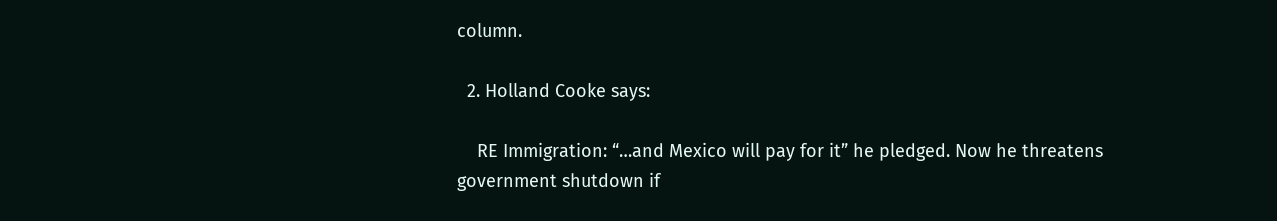column.

  2. Holland Cooke says:

    RE Immigration: “…and Mexico will pay for it” he pledged. Now he threatens government shutdown if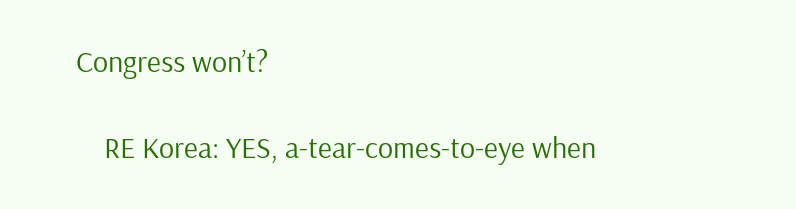Congress won’t?

    RE Korea: YES, a-tear-comes-to-eye when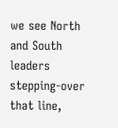we see North and South leaders stepping-over that line,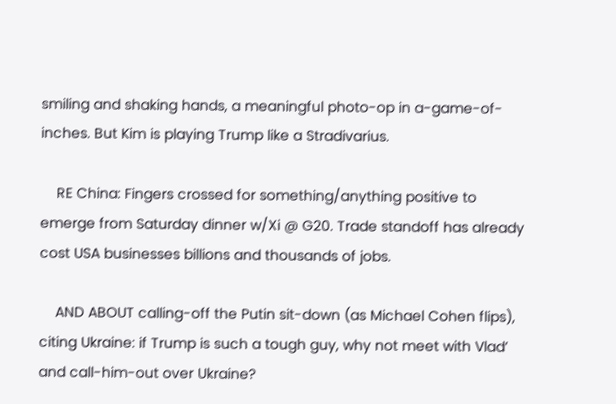smiling and shaking hands, a meaningful photo-op in a-game-of-inches. But Kim is playing Trump like a Stradivarius.

    RE China: Fingers crossed for something/anything positive to emerge from Saturday dinner w/Xi @ G20. Trade standoff has already cost USA businesses billions and thousands of jobs.

    AND ABOUT calling-off the Putin sit-down (as Michael Cohen flips), citing Ukraine: if Trump is such a tough guy, why not meet with Vlad’ and call-him-out over Ukraine?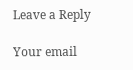Leave a Reply

Your email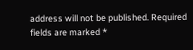address will not be published. Required fields are marked *